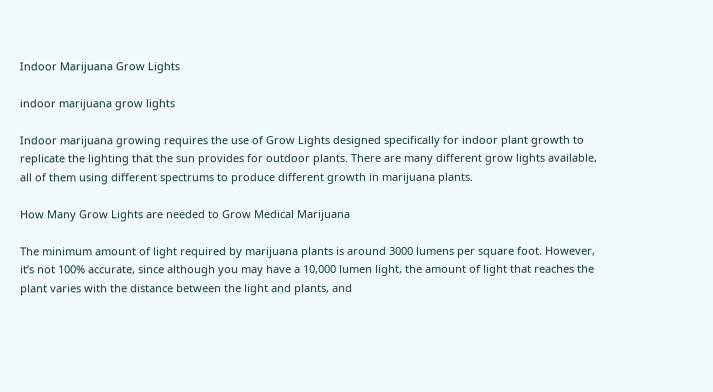Indoor Marijuana Grow Lights

indoor marijuana grow lights

Indoor marijuana growing requires the use of Grow Lights designed specifically for indoor plant growth to replicate the lighting that the sun provides for outdoor plants. There are many different grow lights available, all of them using different spectrums to produce different growth in marijuana plants.

How Many Grow Lights are needed to Grow Medical Marijuana

The minimum amount of light required by marijuana plants is around 3000 lumens per square foot. However, it’s not 100% accurate, since although you may have a 10,000 lumen light, the amount of light that reaches the plant varies with the distance between the light and plants, and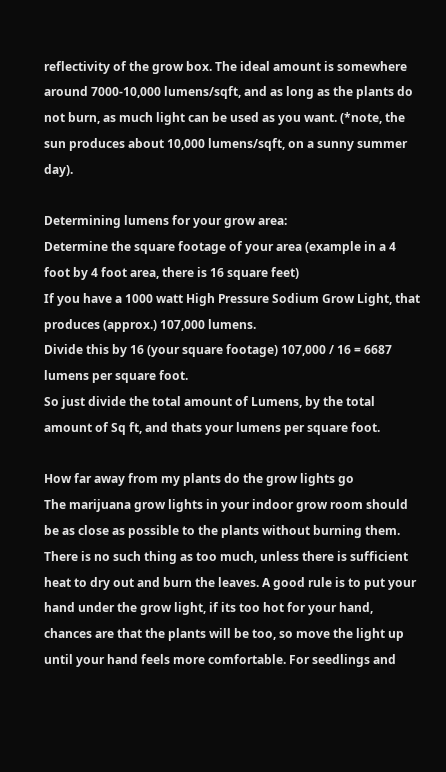reflectivity of the grow box. The ideal amount is somewhere around 7000-10,000 lumens/sqft, and as long as the plants do not burn, as much light can be used as you want. (*note, the sun produces about 10,000 lumens/sqft, on a sunny summer day).

Determining lumens for your grow area:
Determine the square footage of your area (example in a 4 foot by 4 foot area, there is 16 square feet)
If you have a 1000 watt High Pressure Sodium Grow Light, that produces (approx.) 107,000 lumens.
Divide this by 16 (your square footage) 107,000 / 16 = 6687 lumens per square foot.
So just divide the total amount of Lumens, by the total amount of Sq ft, and thats your lumens per square foot.

How far away from my plants do the grow lights go
The marijuana grow lights in your indoor grow room should be as close as possible to the plants without burning them. There is no such thing as too much, unless there is sufficient heat to dry out and burn the leaves. A good rule is to put your hand under the grow light, if its too hot for your hand, chances are that the plants will be too, so move the light up until your hand feels more comfortable. For seedlings and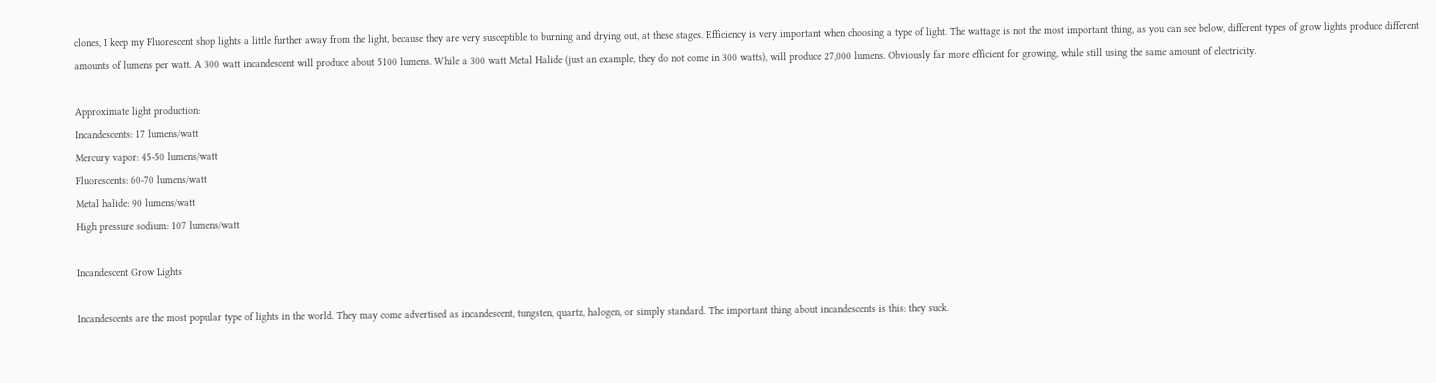clones, I keep my Fluorescent shop lights a little further away from the light, because they are very susceptible to burning and drying out, at these stages. Efficiency is very important when choosing a type of light. The wattage is not the most important thing, as you can see below, different types of grow lights produce different amounts of lumens per watt. A 300 watt incandescent will produce about 5100 lumens. While a 300 watt Metal Halide (just an example, they do not come in 300 watts), will produce 27,000 lumens. Obviously far more efficient for growing, while still using the same amount of electricity.

Approximate light production:
Incandescents: 17 lumens/watt
Mercury vapor: 45-50 lumens/watt
Fluorescents: 60-70 lumens/watt
Metal halide: 90 lumens/watt
High pressure sodium: 107 lumens/watt

Incandescent Grow Lights

Incandescents are the most popular type of lights in the world. They may come advertised as incandescent, tungsten, quartz, halogen, or simply standard. The important thing about incandescents is this: they suck.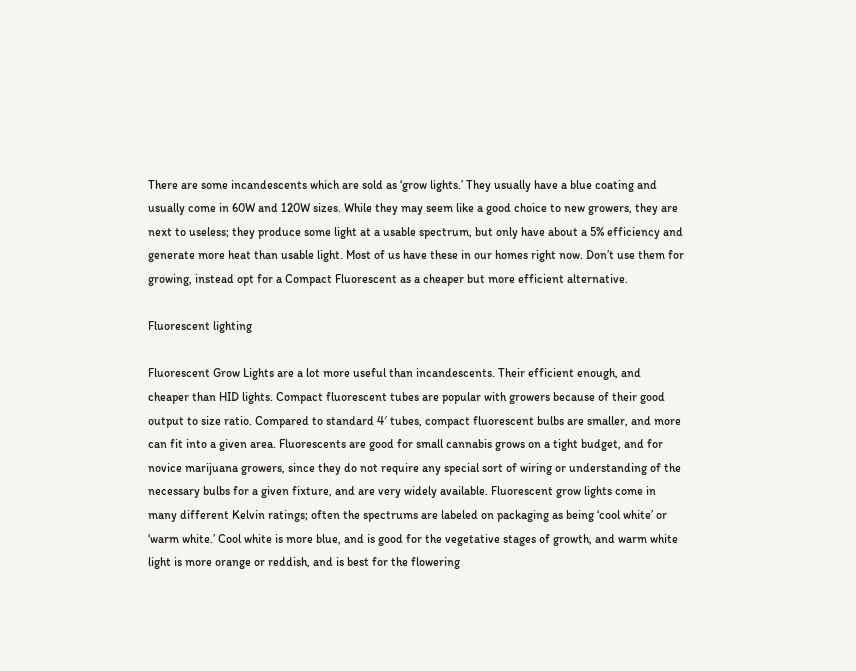There are some incandescents which are sold as ‘grow lights.’ They usually have a blue coating and usually come in 60W and 120W sizes. While they may seem like a good choice to new growers, they are next to useless; they produce some light at a usable spectrum, but only have about a 5% efficiency and generate more heat than usable light. Most of us have these in our homes right now. Don’t use them for growing, instead opt for a Compact Fluorescent as a cheaper but more efficient alternative.

Fluorescent lighting

Fluorescent Grow Lights are a lot more useful than incandescents. Their efficient enough, and cheaper than HID lights. Compact fluorescent tubes are popular with growers because of their good output to size ratio. Compared to standard 4′ tubes, compact fluorescent bulbs are smaller, and more can fit into a given area. Fluorescents are good for small cannabis grows on a tight budget, and for novice marijuana growers, since they do not require any special sort of wiring or understanding of the necessary bulbs for a given fixture, and are very widely available. Fluorescent grow lights come in many different Kelvin ratings; often the spectrums are labeled on packaging as being ‘cool white’ or ‘warm white.’ Cool white is more blue, and is good for the vegetative stages of growth, and warm white light is more orange or reddish, and is best for the flowering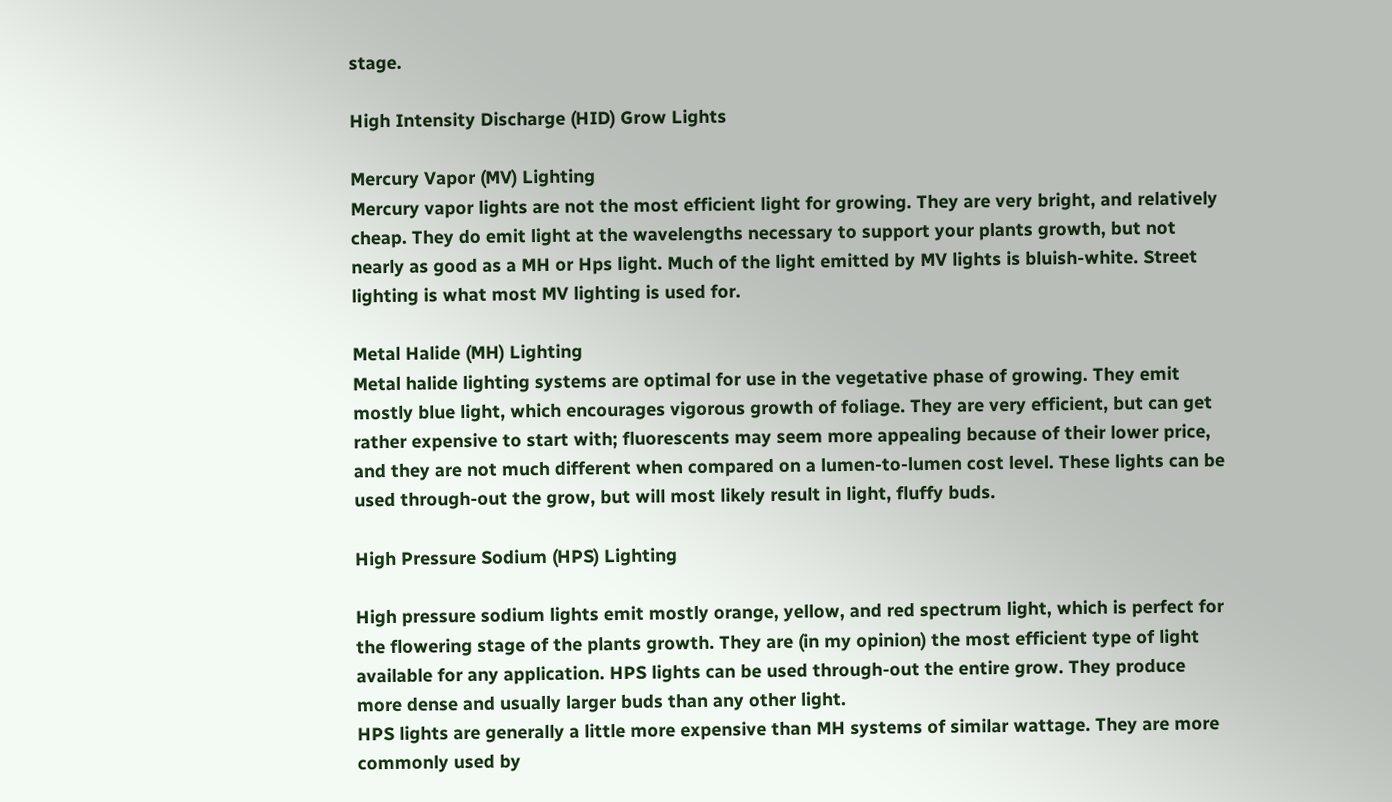stage.

High Intensity Discharge (HID) Grow Lights

Mercury Vapor (MV) Lighting
Mercury vapor lights are not the most efficient light for growing. They are very bright, and relatively cheap. They do emit light at the wavelengths necessary to support your plants growth, but not nearly as good as a MH or Hps light. Much of the light emitted by MV lights is bluish-white. Street lighting is what most MV lighting is used for.

Metal Halide (MH) Lighting
Metal halide lighting systems are optimal for use in the vegetative phase of growing. They emit mostly blue light, which encourages vigorous growth of foliage. They are very efficient, but can get rather expensive to start with; fluorescents may seem more appealing because of their lower price, and they are not much different when compared on a lumen-to-lumen cost level. These lights can be used through-out the grow, but will most likely result in light, fluffy buds.

High Pressure Sodium (HPS) Lighting

High pressure sodium lights emit mostly orange, yellow, and red spectrum light, which is perfect for the flowering stage of the plants growth. They are (in my opinion) the most efficient type of light available for any application. HPS lights can be used through-out the entire grow. They produce more dense and usually larger buds than any other light.
HPS lights are generally a little more expensive than MH systems of similar wattage. They are more commonly used by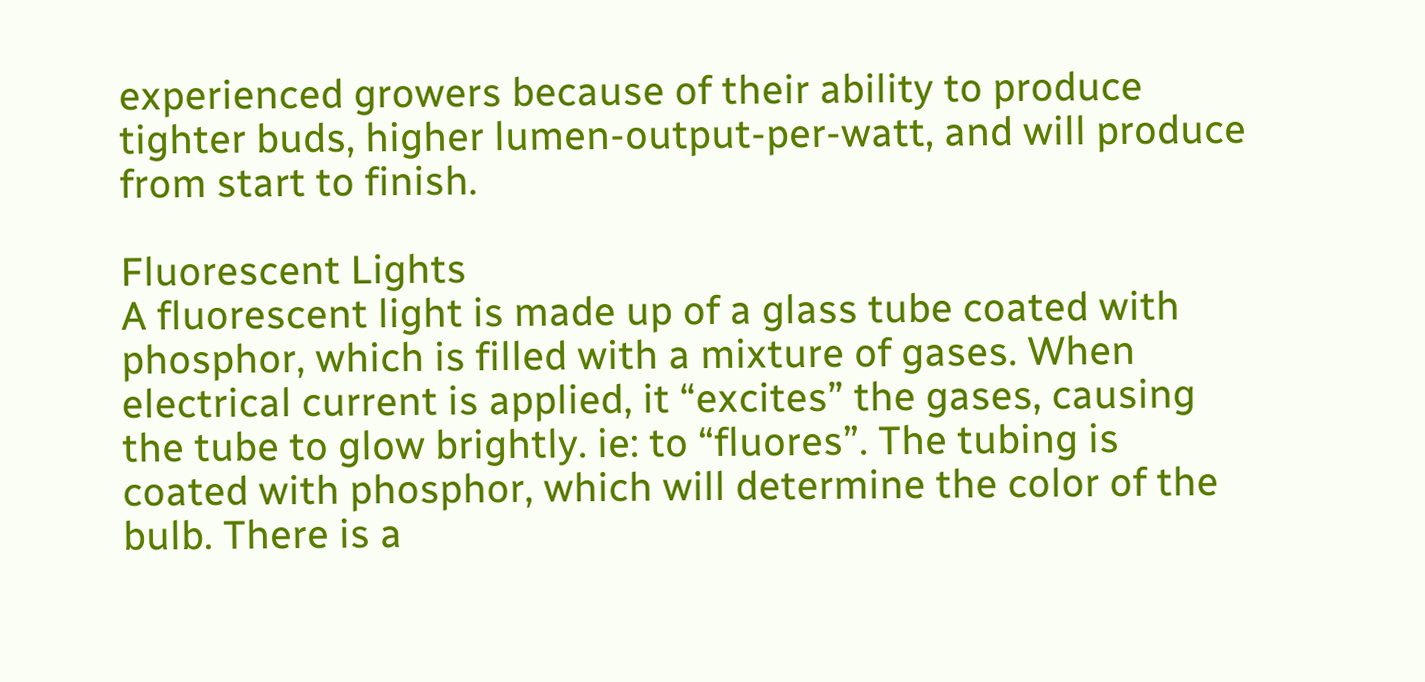experienced growers because of their ability to produce tighter buds, higher lumen-output-per-watt, and will produce from start to finish.

Fluorescent Lights
A fluorescent light is made up of a glass tube coated with phosphor, which is filled with a mixture of gases. When electrical current is applied, it “excites” the gases, causing the tube to glow brightly. ie: to “fluores”. The tubing is coated with phosphor, which will determine the color of the bulb. There is a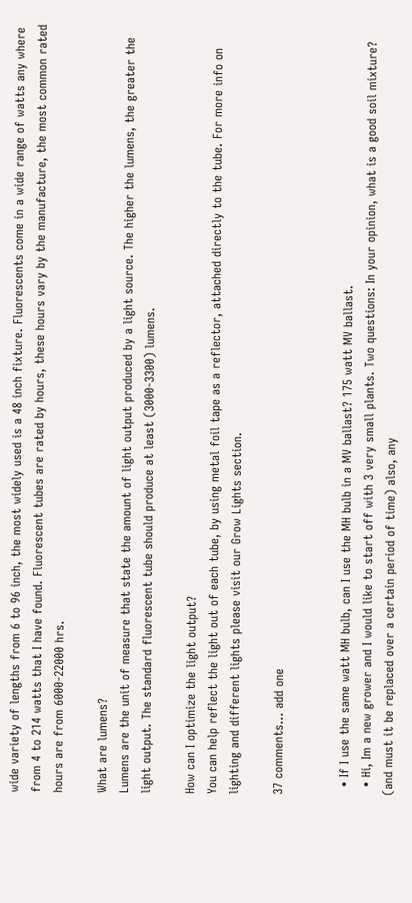wide variety of lengths from 6 to 96 inch, the most widely used is a 48 inch fixture. Fluorescents come in a wide range of watts any where from 4 to 214 watts that I have found. Fluorescent tubes are rated by hours, these hours vary by the manufacture, the most common rated hours are from 6000-22000 hrs.

What are lumens?
Lumens are the unit of measure that state the amount of light output produced by a light source. The higher the lumens, the greater the light output. The standard fluorescent tube should produce at least (3000-3300) lumens.

How can I optimize the light output?
You can help reflect the light out of each tube, by using metal foil tape as a reflector, attached directly to the tube. For more info on lighting and different lights please visit our Grow Lights section.

37 comments… add one


  • If I use the same watt MH bulb, can I use the MH bulb in a MV ballast? 175 watt MV ballast.
  • Hi, Im a new grower and I would like to start off with 3 very small plants. Two questions: In your opinion, what is a good soil mixture? (and must it be replaced over a certain period of time) also, any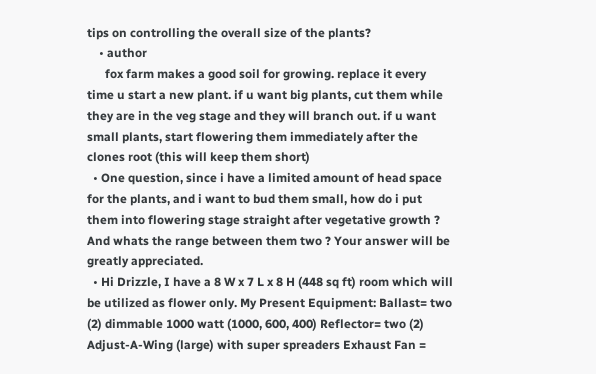tips on controlling the overall size of the plants?
    • author
      fox farm makes a good soil for growing. replace it every time u start a new plant. if u want big plants, cut them while they are in the veg stage and they will branch out. if u want small plants, start flowering them immediately after the clones root (this will keep them short)
  • One question, since i have a limited amount of head space for the plants, and i want to bud them small, how do i put them into flowering stage straight after vegetative growth ? And whats the range between them two ? Your answer will be greatly appreciated.
  • Hi Drizzle, I have a 8 W x 7 L x 8 H (448 sq ft) room which will be utilized as flower only. My Present Equipment: Ballast= two (2) dimmable 1000 watt (1000, 600, 400) Reflector= two (2) Adjust-A-Wing (large) with super spreaders Exhaust Fan =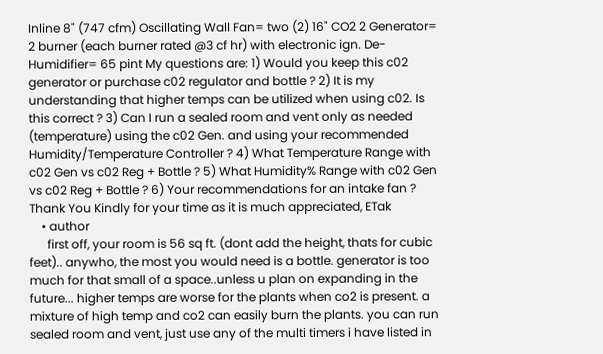Inline 8" (747 cfm) Oscillating Wall Fan= two (2) 16" CO2 2 Generator= 2 burner (each burner rated @3 cf hr) with electronic ign. De-Humidifier= 65 pint My questions are: 1) Would you keep this c02 generator or purchase c02 regulator and bottle ? 2) It is my understanding that higher temps can be utilized when using c02. Is this correct ? 3) Can I run a sealed room and vent only as needed (temperature) using the c02 Gen. and using your recommended Humidity/Temperature Controller ? 4) What Temperature Range with c02 Gen vs c02 Reg + Bottle ? 5) What Humidity% Range with c02 Gen vs c02 Reg + Bottle ? 6) Your recommendations for an intake fan ? Thank You Kindly for your time as it is much appreciated, ETak
    • author
      first off, your room is 56 sq ft. (dont add the height, thats for cubic feet).. anywho, the most you would need is a bottle. generator is too much for that small of a space..unless u plan on expanding in the future... higher temps are worse for the plants when co2 is present. a mixture of high temp and co2 can easily burn the plants. you can run sealed room and vent, just use any of the multi timers i have listed in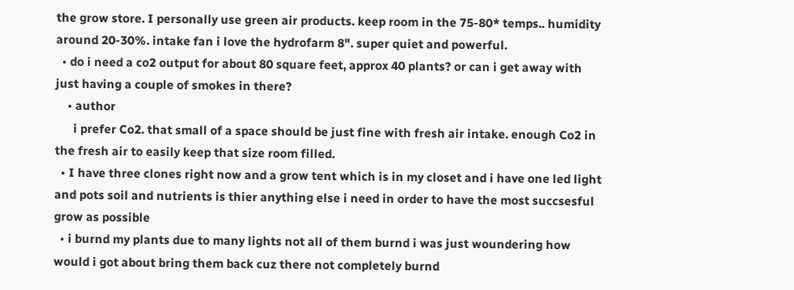the grow store. I personally use green air products. keep room in the 75-80* temps.. humidity around 20-30%. intake fan i love the hydrofarm 8". super quiet and powerful.
  • do i need a co2 output for about 80 square feet, approx 40 plants? or can i get away with just having a couple of smokes in there?
    • author
      i prefer Co2. that small of a space should be just fine with fresh air intake. enough Co2 in the fresh air to easily keep that size room filled.
  • I have three clones right now and a grow tent which is in my closet and i have one led light and pots soil and nutrients is thier anything else i need in order to have the most succsesful grow as possible
  • i burnd my plants due to many lights not all of them burnd i was just woundering how would i got about bring them back cuz there not completely burnd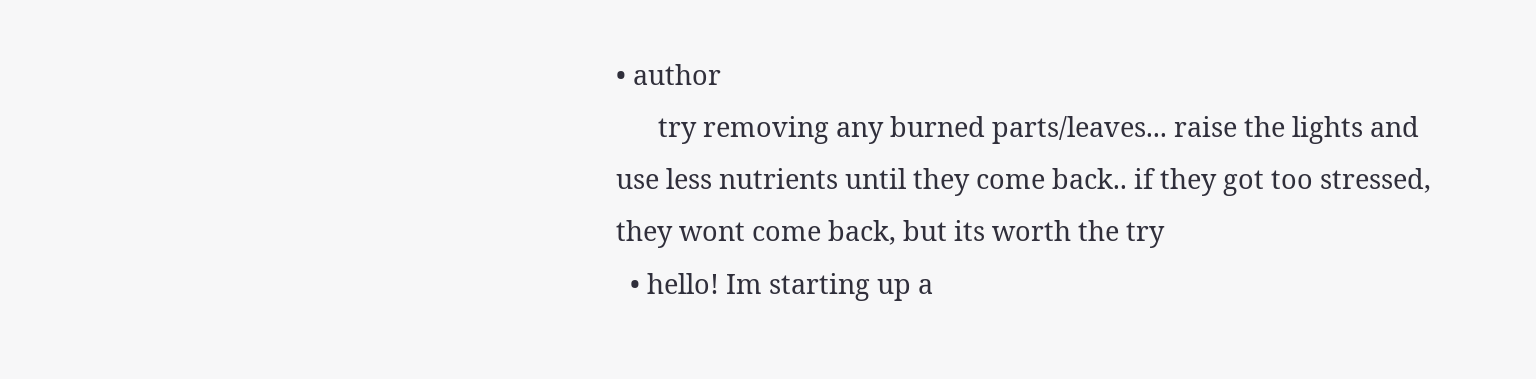• author
      try removing any burned parts/leaves... raise the lights and use less nutrients until they come back.. if they got too stressed, they wont come back, but its worth the try
  • hello! Im starting up a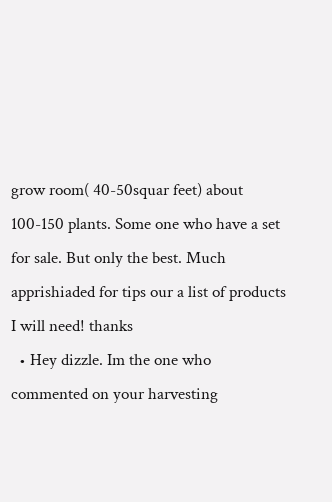grow room( 40-50squar feet) about 100-150 plants. Some one who have a set for sale. But only the best. Much apprishiaded for tips our a list of products I will need! thanks
  • Hey dizzle. Im the one who commented on your harvesting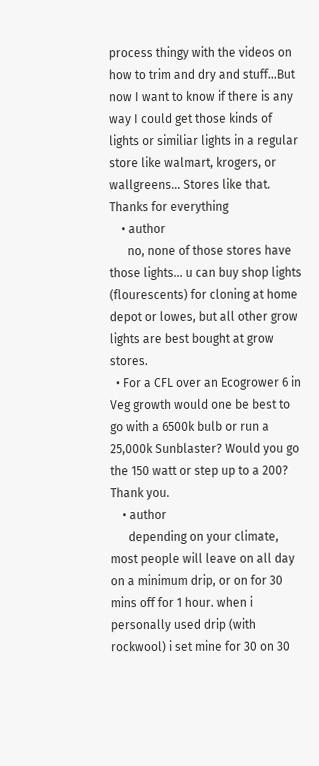process thingy with the videos on how to trim and dry and stuff...But now I want to know if there is any way I could get those kinds of lights or similiar lights in a regular store like walmart, krogers, or wallgreens... Stores like that. Thanks for everything
    • author
      no, none of those stores have those lights... u can buy shop lights (flourescents) for cloning at home depot or lowes, but all other grow lights are best bought at grow stores.
  • For a CFL over an Ecogrower 6 in Veg growth would one be best to go with a 6500k bulb or run a 25,000k Sunblaster? Would you go the 150 watt or step up to a 200? Thank you.
    • author
      depending on your climate, most people will leave on all day on a minimum drip, or on for 30 mins off for 1 hour. when i personally used drip (with rockwool) i set mine for 30 on 30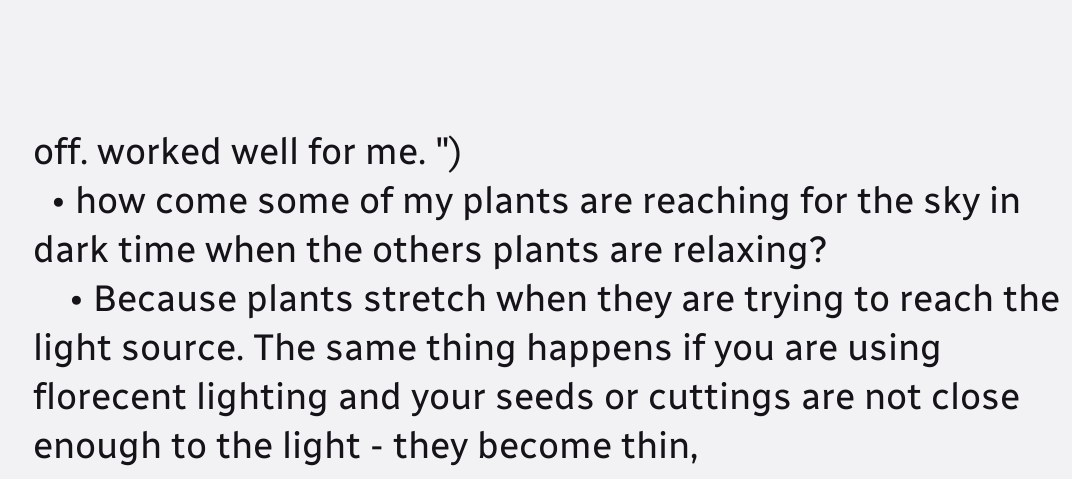off. worked well for me. ")
  • how come some of my plants are reaching for the sky in dark time when the others plants are relaxing?
    • Because plants stretch when they are trying to reach the light source. The same thing happens if you are using florecent lighting and your seeds or cuttings are not close enough to the light - they become thin,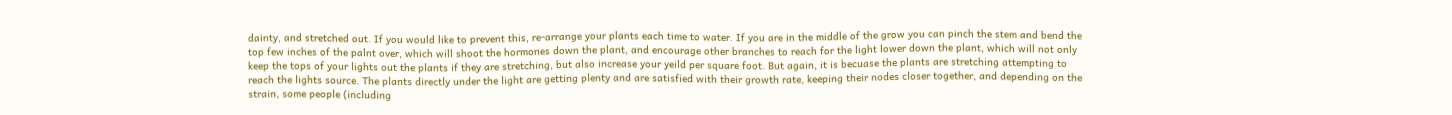dainty, and stretched out. If you would like to prevent this, re-arrange your plants each time to water. If you are in the middle of the grow you can pinch the stem and bend the top few inches of the palnt over, which will shoot the hormones down the plant, and encourage other branches to reach for the light lower down the plant, which will not only keep the tops of your lights out the plants if they are stretching, but also increase your yeild per square foot. But again, it is becuase the plants are stretching attempting to reach the lights source. The plants directly under the light are getting plenty and are satisfied with their growth rate, keeping their nodes closer together, and depending on the strain, some people (including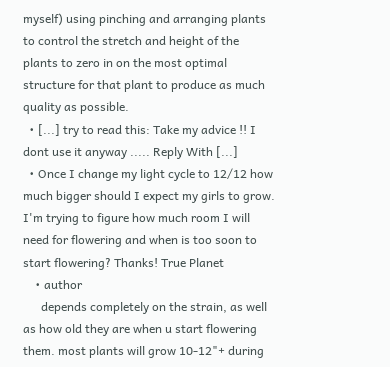myself) using pinching and arranging plants to control the stretch and height of the plants to zero in on the most optimal structure for that plant to produce as much quality as possible.
  • [...] try to read this: Take my advice !! I dont use it anyway ..... Reply With [...]
  • Once I change my light cycle to 12/12 how much bigger should I expect my girls to grow. I'm trying to figure how much room I will need for flowering and when is too soon to start flowering? Thanks! True Planet
    • author
      depends completely on the strain, as well as how old they are when u start flowering them. most plants will grow 10-12"+ during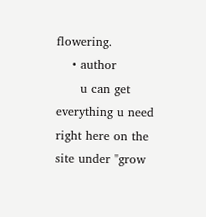flowering.
    • author
      u can get everything u need right here on the site under "grow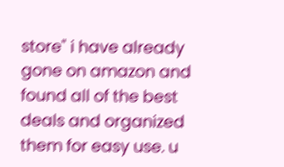store" i have already gone on amazon and found all of the best deals and organized them for easy use. u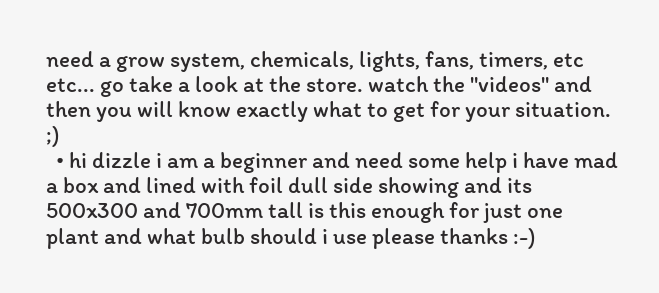need a grow system, chemicals, lights, fans, timers, etc etc... go take a look at the store. watch the "videos" and then you will know exactly what to get for your situation. ;)
  • hi dizzle i am a beginner and need some help i have mad a box and lined with foil dull side showing and its 500x300 and 700mm tall is this enough for just one plant and what bulb should i use please thanks :-)